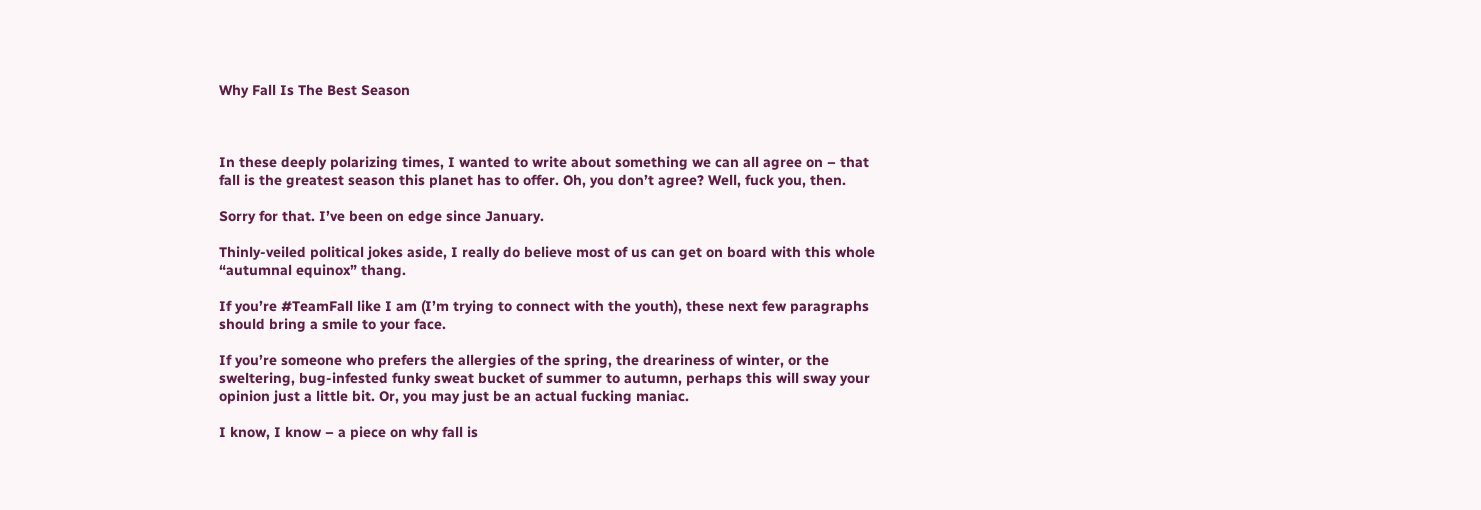Why Fall Is The Best Season



In these deeply polarizing times, I wanted to write about something we can all agree on – that fall is the greatest season this planet has to offer. Oh, you don’t agree? Well, fuck you, then.

Sorry for that. I’ve been on edge since January.

Thinly-veiled political jokes aside, I really do believe most of us can get on board with this whole “autumnal equinox” thang.

If you’re #TeamFall like I am (I’m trying to connect with the youth), these next few paragraphs should bring a smile to your face.

If you’re someone who prefers the allergies of the spring, the dreariness of winter, or the sweltering, bug-infested funky sweat bucket of summer to autumn, perhaps this will sway your opinion just a little bit. Or, you may just be an actual fucking maniac.

I know, I know – a piece on why fall is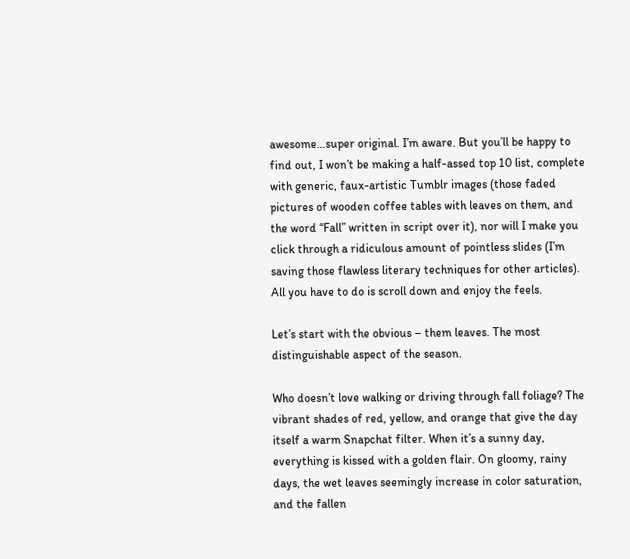awesome…super original. I’m aware. But you’ll be happy to find out, I won’t be making a half-assed top 10 list, complete with generic, faux-artistic Tumblr images (those faded pictures of wooden coffee tables with leaves on them, and the word “Fall” written in script over it), nor will I make you click through a ridiculous amount of pointless slides (I’m saving those flawless literary techniques for other articles). All you have to do is scroll down and enjoy the feels.

Let’s start with the obvious – them leaves. The most distinguishable aspect of the season.

Who doesn’t love walking or driving through fall foliage? The vibrant shades of red, yellow, and orange that give the day itself a warm Snapchat filter. When it’s a sunny day, everything is kissed with a golden flair. On gloomy, rainy days, the wet leaves seemingly increase in color saturation, and the fallen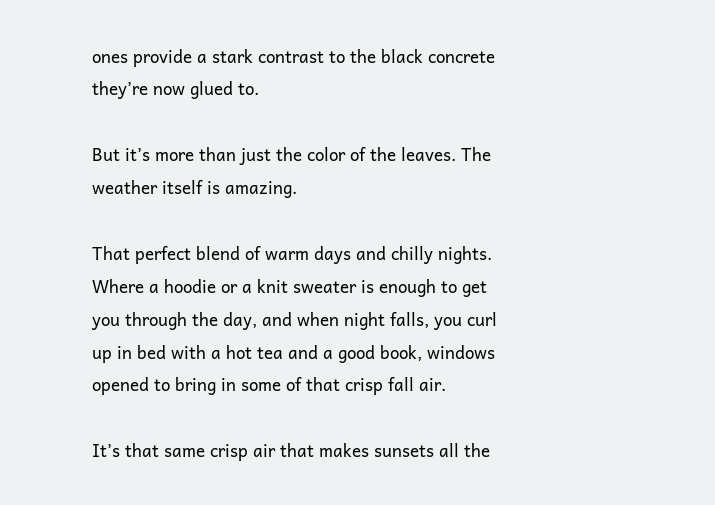ones provide a stark contrast to the black concrete they’re now glued to.

But it’s more than just the color of the leaves. The weather itself is amazing.

That perfect blend of warm days and chilly nights. Where a hoodie or a knit sweater is enough to get you through the day, and when night falls, you curl up in bed with a hot tea and a good book, windows opened to bring in some of that crisp fall air.

It’s that same crisp air that makes sunsets all the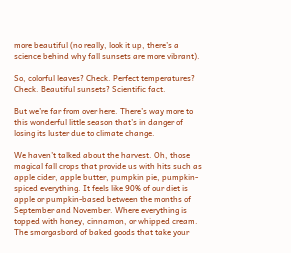more beautiful (no really, look it up, there’s a science behind why fall sunsets are more vibrant).

So, colorful leaves? Check. Perfect temperatures? Check. Beautiful sunsets? Scientific fact.

But we’re far from over here. There’s way more to this wonderful little season that’s in danger of losing its luster due to climate change.

We haven’t talked about the harvest. Oh, those magical fall crops that provide us with hits such as apple cider, apple butter, pumpkin pie, pumpkin-spiced everything. It feels like 90% of our diet is apple or pumpkin-based between the months of September and November. Where everything is topped with honey, cinnamon, or whipped cream. The smorgasbord of baked goods that take your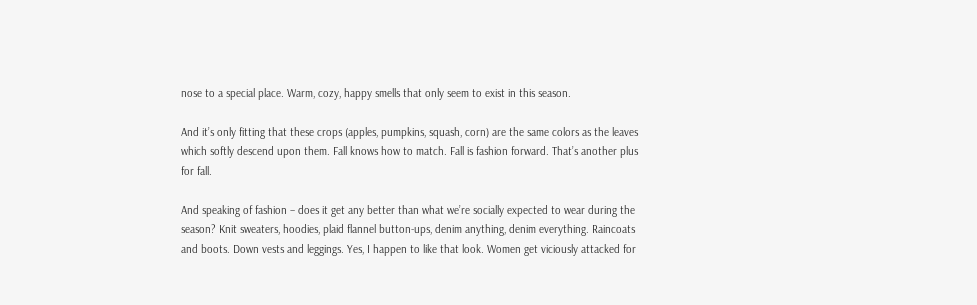nose to a special place. Warm, cozy, happy smells that only seem to exist in this season.

And it’s only fitting that these crops (apples, pumpkins, squash, corn) are the same colors as the leaves which softly descend upon them. Fall knows how to match. Fall is fashion forward. That’s another plus for fall.

And speaking of fashion – does it get any better than what we’re socially expected to wear during the season? Knit sweaters, hoodies, plaid flannel button-ups, denim anything, denim everything. Raincoats and boots. Down vests and leggings. Yes, I happen to like that look. Women get viciously attacked for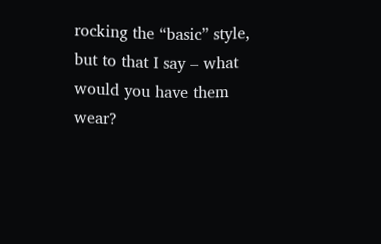rocking the “basic” style, but to that I say – what would you have them wear?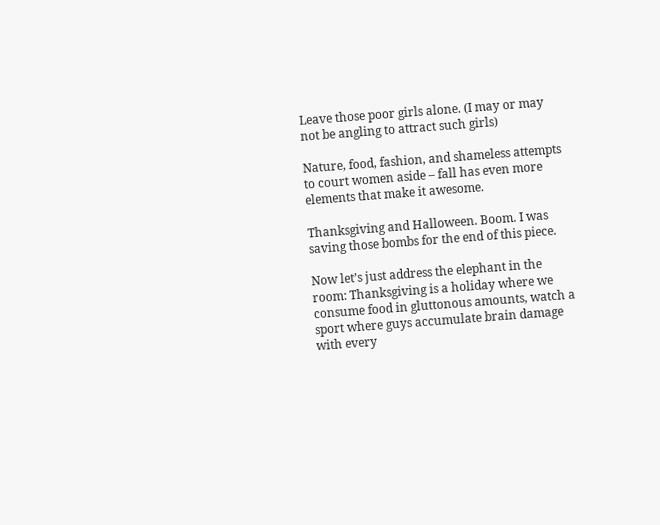Leave those poor girls alone. (I may or may not be angling to attract such girls)

Nature, food, fashion, and shameless attempts to court women aside – fall has even more elements that make it awesome.

Thanksgiving and Halloween. Boom. I was saving those bombs for the end of this piece.

Now let’s just address the elephant in the room: Thanksgiving is a holiday where we consume food in gluttonous amounts, watch a sport where guys accumulate brain damage with every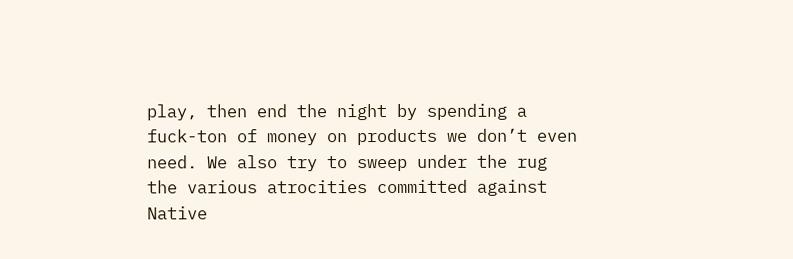play, then end the night by spending a fuck-ton of money on products we don’t even need. We also try to sweep under the rug the various atrocities committed against Native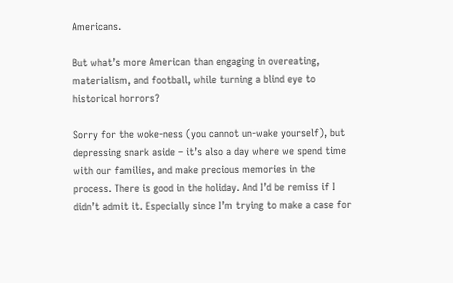Americans.

But what’s more American than engaging in overeating, materialism, and football, while turning a blind eye to historical horrors?

Sorry for the woke-ness (you cannot un-wake yourself), but depressing snark aside – it’s also a day where we spend time with our families, and make precious memories in the process. There is good in the holiday. And I’d be remiss if I didn’t admit it. Especially since I’m trying to make a case for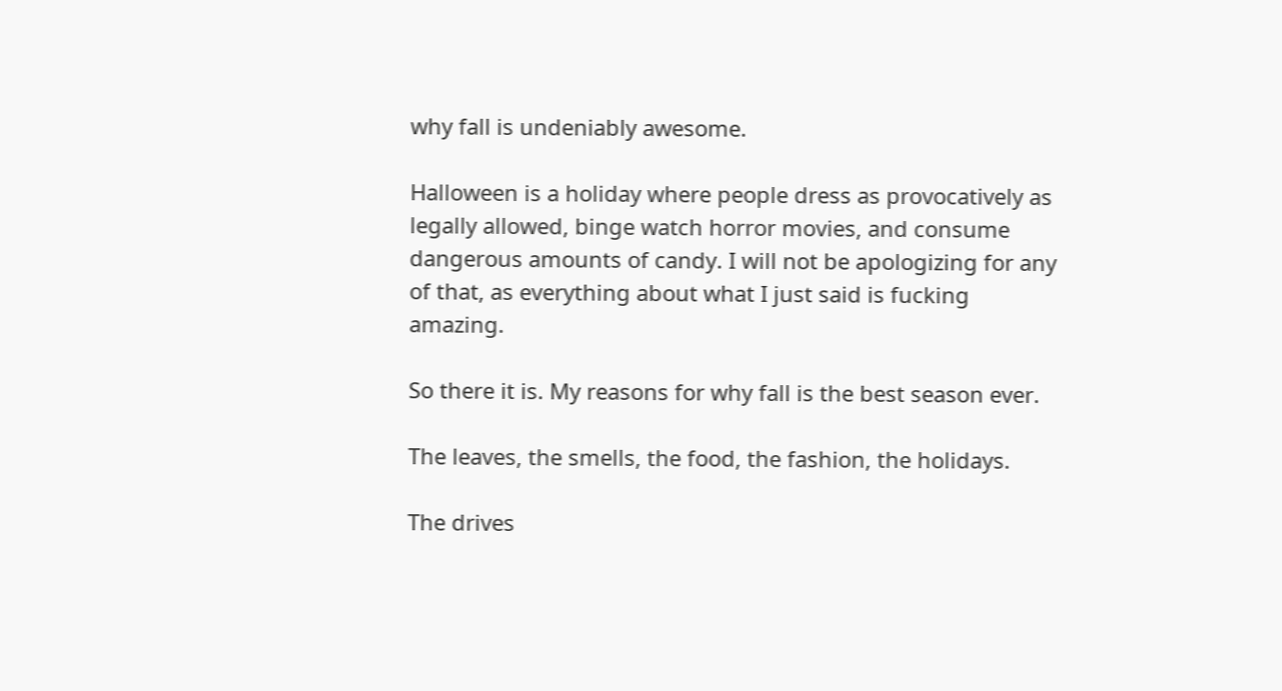why fall is undeniably awesome.

Halloween is a holiday where people dress as provocatively as legally allowed, binge watch horror movies, and consume dangerous amounts of candy. I will not be apologizing for any of that, as everything about what I just said is fucking amazing.

So there it is. My reasons for why fall is the best season ever.

The leaves, the smells, the food, the fashion, the holidays.

The drives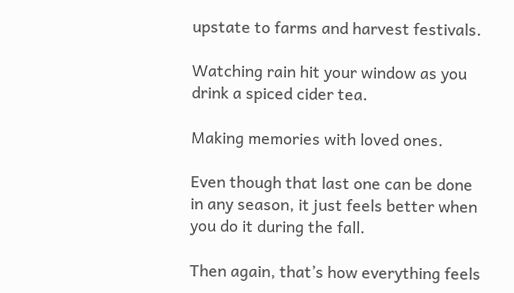upstate to farms and harvest festivals.

Watching rain hit your window as you drink a spiced cider tea.

Making memories with loved ones.

Even though that last one can be done in any season, it just feels better when you do it during the fall.

Then again, that’s how everything feels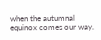when the autumnal equinox comes our way.